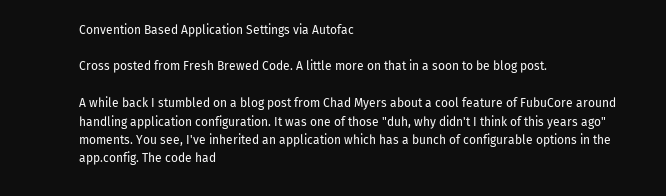Convention Based Application Settings via Autofac

Cross posted from Fresh Brewed Code. A little more on that in a soon to be blog post.

A while back I stumbled on a blog post from Chad Myers about a cool feature of FubuCore around handling application configuration. It was one of those "duh, why didn't I think of this years ago" moments. You see, I've inherited an application which has a bunch of configurable options in the app.config. The code had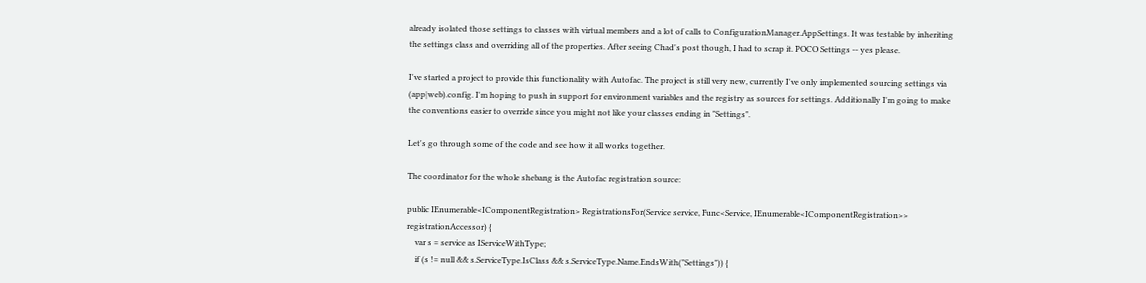already isolated those settings to classes with virtual members and a lot of calls to ConfigurationManager.AppSettings. It was testable by inheriting the settings class and overriding all of the properties. After seeing Chad's post though, I had to scrap it. POCO Settings -- yes please.

I've started a project to provide this functionality with Autofac. The project is still very new, currently I've only implemented sourcing settings via (app|web).config. I'm hoping to push in support for environment variables and the registry as sources for settings. Additionally I'm going to make the conventions easier to override since you might not like your classes ending in "Settings".

Let's go through some of the code and see how it all works together.

The coordinator for the whole shebang is the Autofac registration source:

public IEnumerable<IComponentRegistration> RegistrationsFor(Service service, Func<Service, IEnumerable<IComponentRegistration>> registrationAccessor) {
    var s = service as IServiceWithType;
    if (s != null && s.ServiceType.IsClass && s.ServiceType.Name.EndsWith("Settings")) {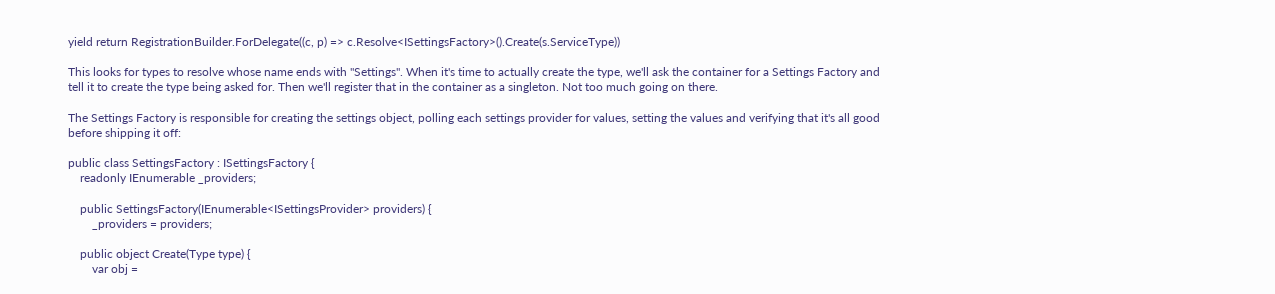yield return RegistrationBuilder.ForDelegate((c, p) => c.Resolve<ISettingsFactory>().Create(s.ServiceType))

This looks for types to resolve whose name ends with "Settings". When it's time to actually create the type, we'll ask the container for a Settings Factory and tell it to create the type being asked for. Then we'll register that in the container as a singleton. Not too much going on there.

The Settings Factory is responsible for creating the settings object, polling each settings provider for values, setting the values and verifying that it's all good before shipping it off:

public class SettingsFactory : ISettingsFactory {
    readonly IEnumerable _providers;

    public SettingsFactory(IEnumerable<ISettingsProvider> providers) {
        _providers = providers;

    public object Create(Type type) {
        var obj =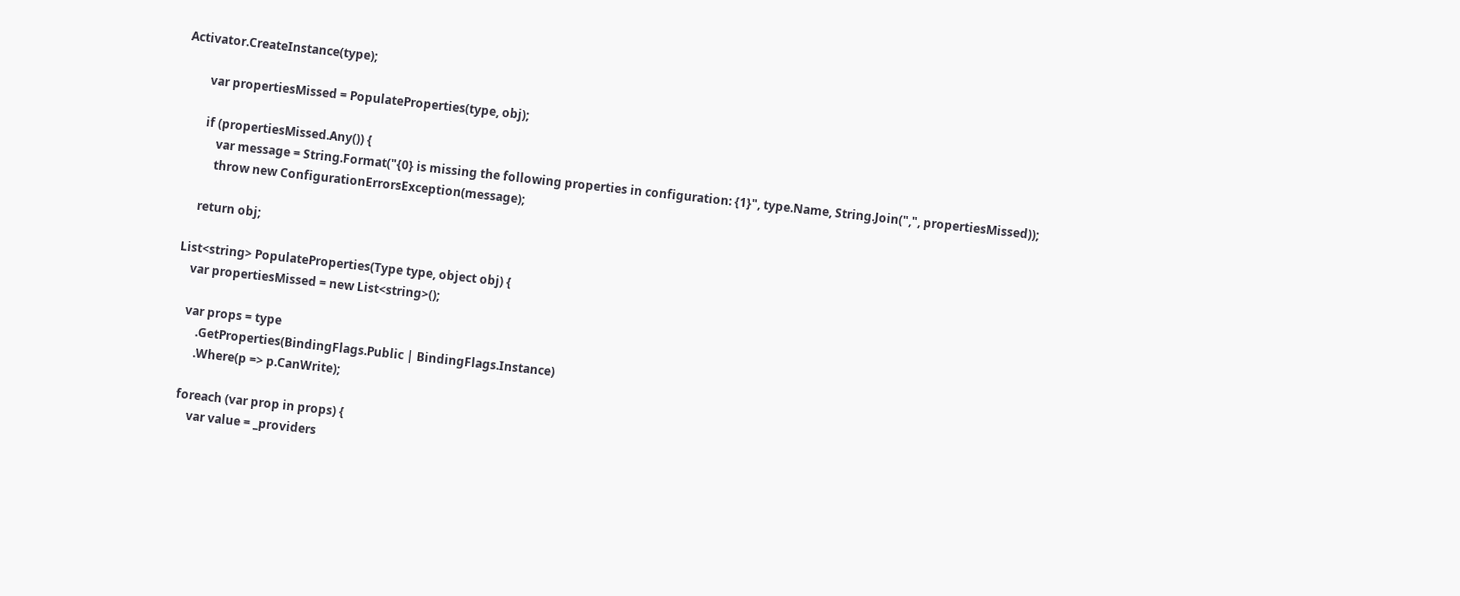Activator.CreateInstance(type);

        var propertiesMissed = PopulateProperties(type, obj);

        if (propertiesMissed.Any()) {
            var message = String.Format("{0} is missing the following properties in configuration: {1}", type.Name, String.Join(",", propertiesMissed));
            throw new ConfigurationErrorsException(message);

        return obj;

    List<string> PopulateProperties(Type type, object obj) {
        var propertiesMissed = new List<string>();

        var props = type
            .GetProperties(BindingFlags.Public | BindingFlags.Instance)
            .Where(p => p.CanWrite);

        foreach (var prop in props) {
            var value = _providers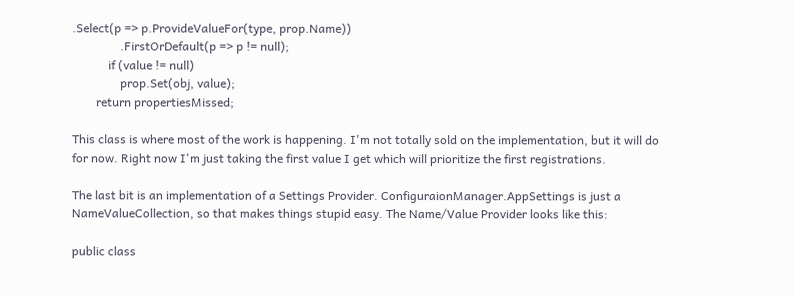.Select(p => p.ProvideValueFor(type, prop.Name))
                .FirstOrDefault(p => p != null);
            if (value != null)
                prop.Set(obj, value);
        return propertiesMissed;

This class is where most of the work is happening. I'm not totally sold on the implementation, but it will do for now. Right now I'm just taking the first value I get which will prioritize the first registrations.

The last bit is an implementation of a Settings Provider. ConfiguraionManager.AppSettings is just a NameValueCollection, so that makes things stupid easy. The Name/Value Provider looks like this:

public class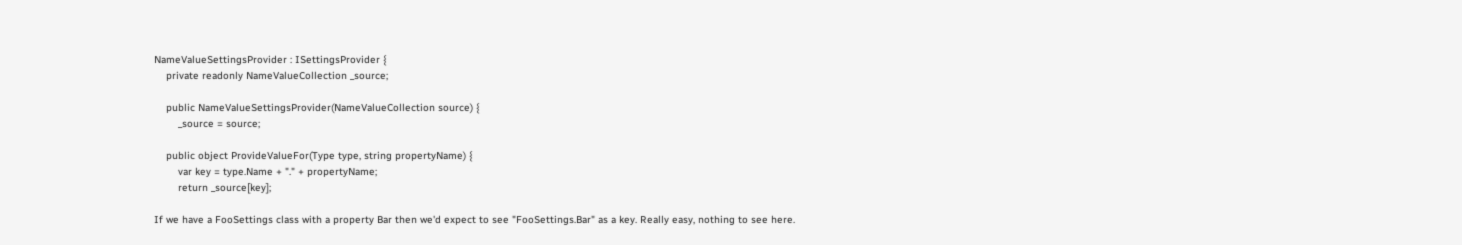NameValueSettingsProvider : ISettingsProvider {
    private readonly NameValueCollection _source;

    public NameValueSettingsProvider(NameValueCollection source) {
        _source = source;

    public object ProvideValueFor(Type type, string propertyName) {
        var key = type.Name + "." + propertyName;
        return _source[key];

If we have a FooSettings class with a property Bar then we'd expect to see "FooSettings.Bar" as a key. Really easy, nothing to see here.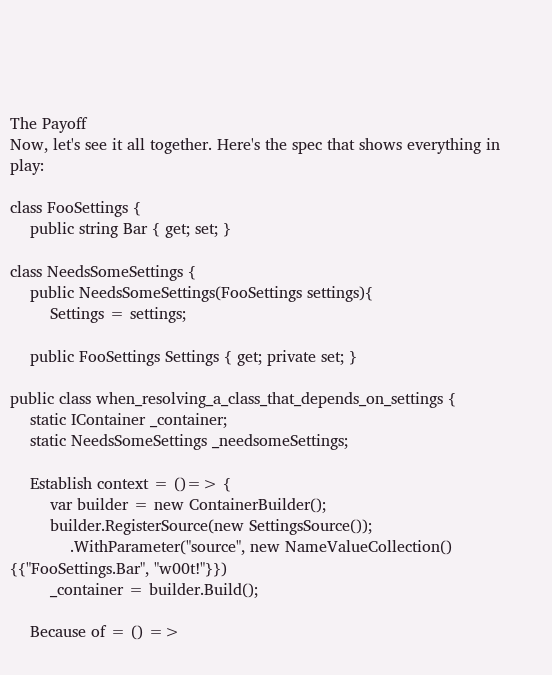The Payoff
Now, let's see it all together. Here's the spec that shows everything in play:

class FooSettings {
    public string Bar { get; set; }

class NeedsSomeSettings {
    public NeedsSomeSettings(FooSettings settings){
        Settings = settings;

    public FooSettings Settings { get; private set; }

public class when_resolving_a_class_that_depends_on_settings {
    static IContainer _container;
    static NeedsSomeSettings _needsomeSettings;

    Establish context = ()=> {
        var builder = new ContainerBuilder();
        builder.RegisterSource(new SettingsSource());
            .WithParameter("source", new NameValueCollection() {{"FooSettings.Bar", "w00t!"}})
        _container = builder.Build();

    Because of = () =>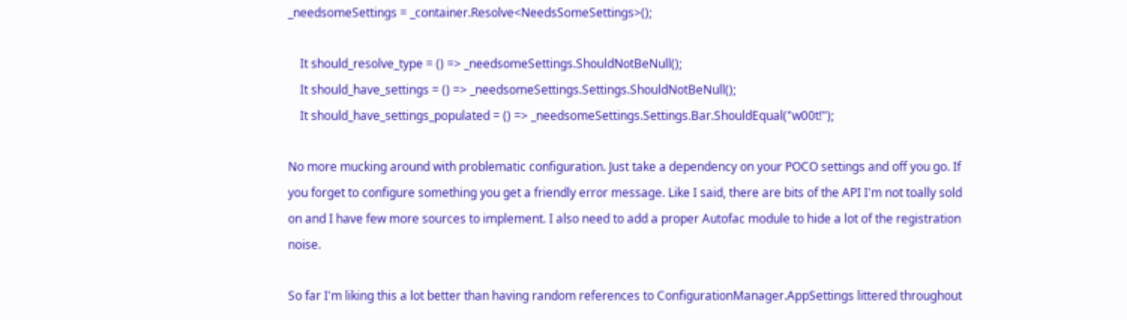_needsomeSettings = _container.Resolve<NeedsSomeSettings>();

    It should_resolve_type = () => _needsomeSettings.ShouldNotBeNull();
    It should_have_settings = () => _needsomeSettings.Settings.ShouldNotBeNull();
    It should_have_settings_populated = () => _needsomeSettings.Settings.Bar.ShouldEqual("w00t!");

No more mucking around with problematic configuration. Just take a dependency on your POCO settings and off you go. If you forget to configure something you get a friendly error message. Like I said, there are bits of the API I'm not toally sold on and I have few more sources to implement. I also need to add a proper Autofac module to hide a lot of the registration noise.

So far I'm liking this a lot better than having random references to ConfigurationManager.AppSettings littered throughout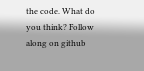the code. What do you think? Follow along on github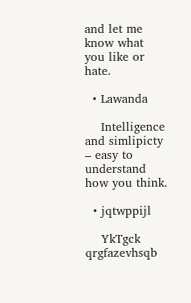and let me know what you like or hate.

  • Lawanda

    Intelligence and simlipicty – easy to understand how you think.

  • jqtwppijl

    YkTgck qrgfazevhsqb